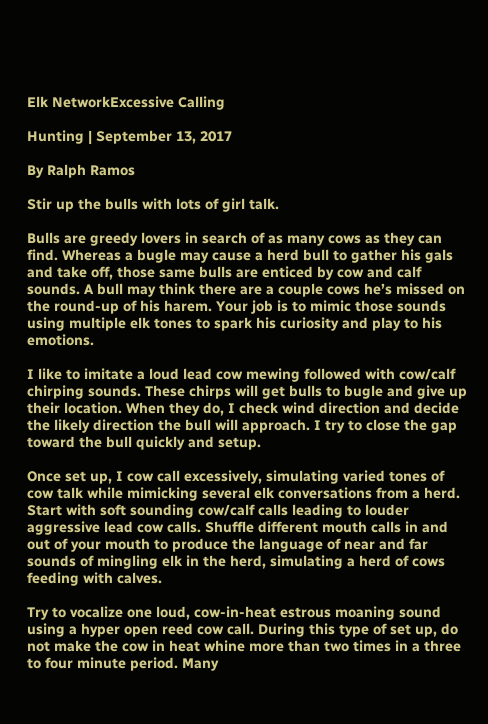Elk NetworkExcessive Calling

Hunting | September 13, 2017

By Ralph Ramos

Stir up the bulls with lots of girl talk.

Bulls are greedy lovers in search of as many cows as they can find. Whereas a bugle may cause a herd bull to gather his gals and take off, those same bulls are enticed by cow and calf sounds. A bull may think there are a couple cows he’s missed on the round-up of his harem. Your job is to mimic those sounds using multiple elk tones to spark his curiosity and play to his emotions.

I like to imitate a loud lead cow mewing followed with cow/calf chirping sounds. These chirps will get bulls to bugle and give up their location. When they do, I check wind direction and decide the likely direction the bull will approach. I try to close the gap toward the bull quickly and setup.

Once set up, I cow call excessively, simulating varied tones of cow talk while mimicking several elk conversations from a herd. Start with soft sounding cow/calf calls leading to louder aggressive lead cow calls. Shuffle different mouth calls in and out of your mouth to produce the language of near and far sounds of mingling elk in the herd, simulating a herd of cows feeding with calves.

Try to vocalize one loud, cow-in-heat estrous moaning sound using a hyper open reed cow call. During this type of set up, do not make the cow in heat whine more than two times in a three to four minute period. Many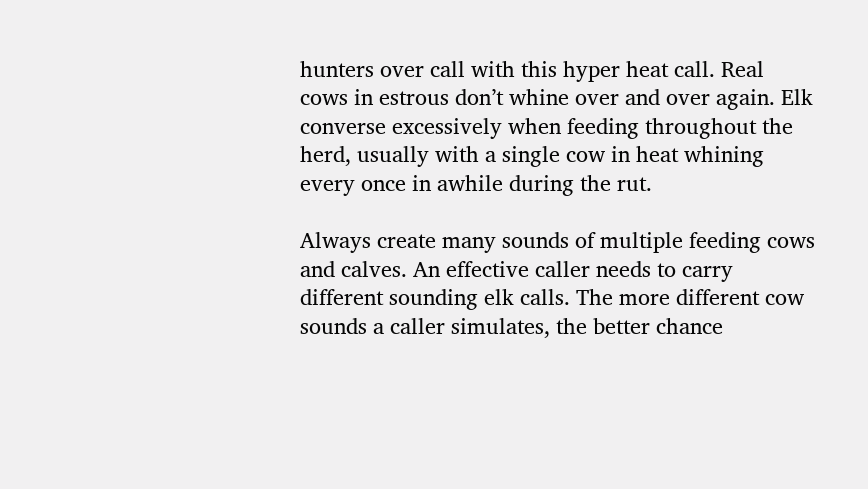hunters over call with this hyper heat call. Real cows in estrous don’t whine over and over again. Elk converse excessively when feeding throughout the herd, usually with a single cow in heat whining every once in awhile during the rut.

Always create many sounds of multiple feeding cows and calves. An effective caller needs to carry different sounding elk calls. The more different cow sounds a caller simulates, the better chance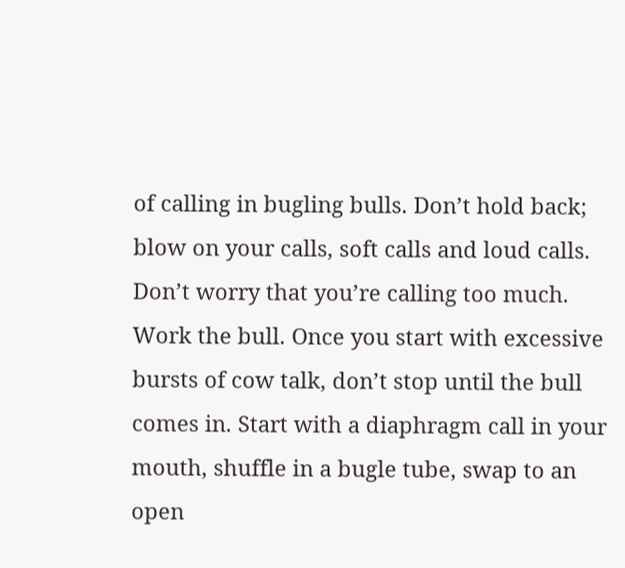of calling in bugling bulls. Don’t hold back; blow on your calls, soft calls and loud calls. Don’t worry that you’re calling too much. Work the bull. Once you start with excessive bursts of cow talk, don’t stop until the bull comes in. Start with a diaphragm call in your mouth, shuffle in a bugle tube, swap to an open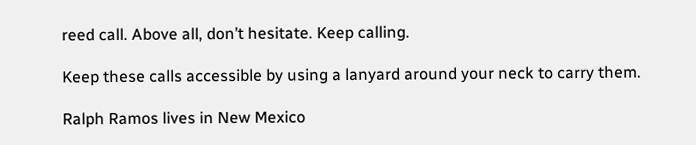reed call. Above all, don’t hesitate. Keep calling.

Keep these calls accessible by using a lanyard around your neck to carry them.

Ralph Ramos lives in New Mexico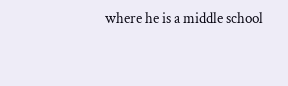where he is a middle school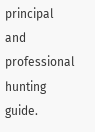principal and professional hunting guide.